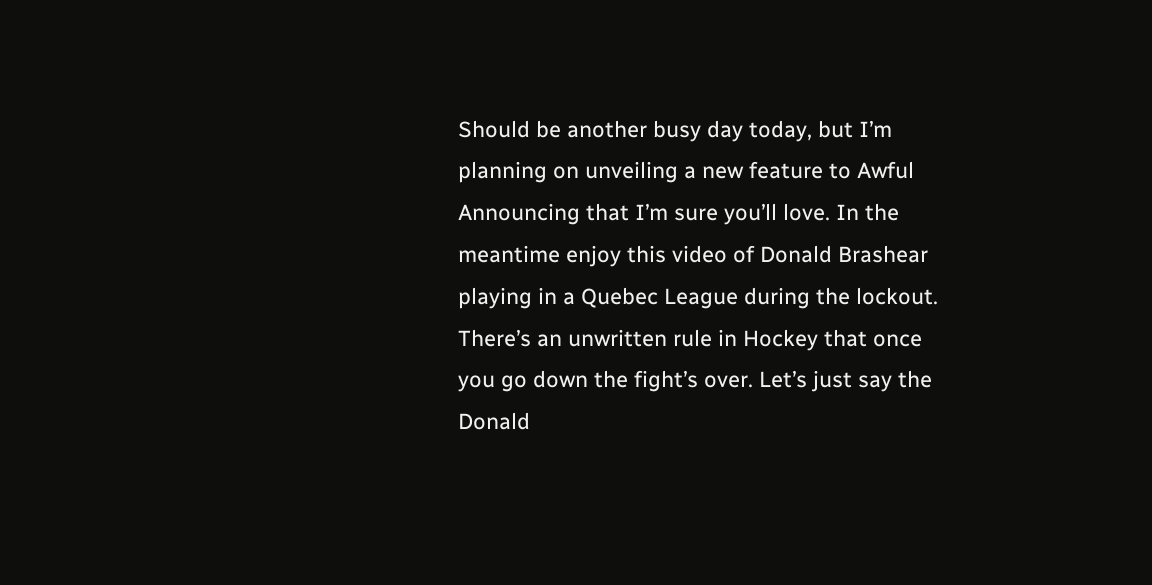Should be another busy day today, but I’m planning on unveiling a new feature to Awful Announcing that I’m sure you’ll love. In the meantime enjoy this video of Donald Brashear playing in a Quebec League during the lockout. There’s an unwritten rule in Hockey that once you go down the fight’s over. Let’s just say the Donald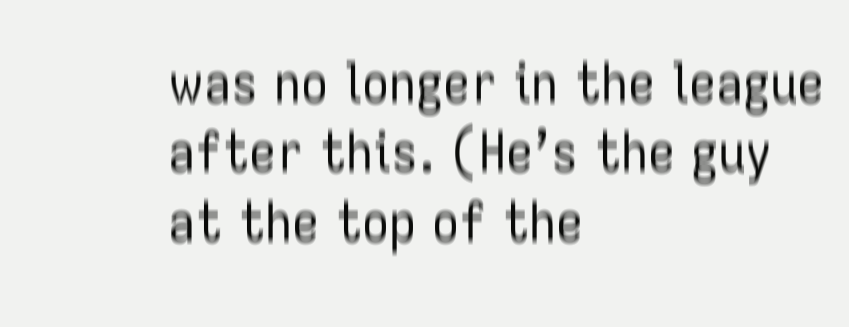was no longer in the league after this. (He’s the guy at the top of the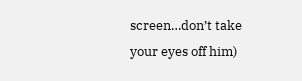screen…don’t take your eyes off him)